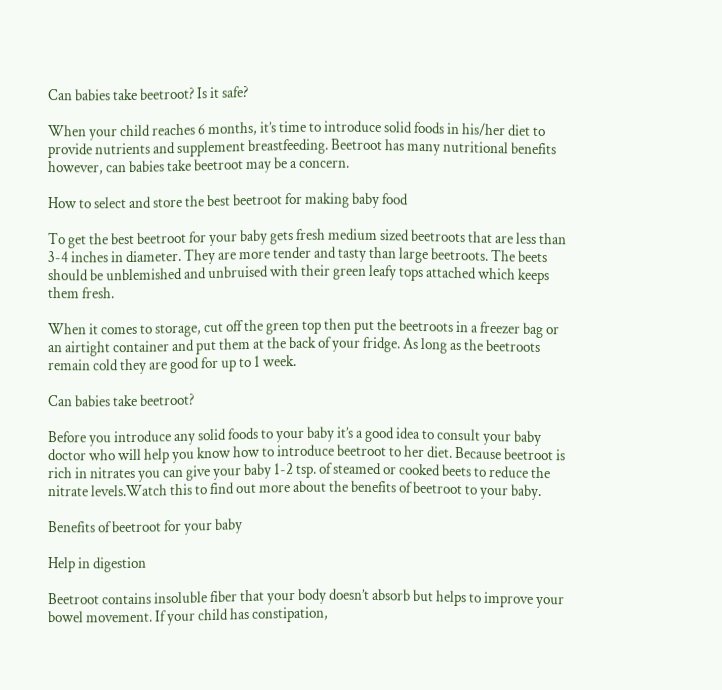Can babies take beetroot? Is it safe?

When your child reaches 6 months, it’s time to introduce solid foods in his/her diet to provide nutrients and supplement breastfeeding. Beetroot has many nutritional benefits however, can babies take beetroot may be a concern.

How to select and store the best beetroot for making baby food

To get the best beetroot for your baby gets fresh medium sized beetroots that are less than 3-4 inches in diameter. They are more tender and tasty than large beetroots. The beets should be unblemished and unbruised with their green leafy tops attached which keeps them fresh.

When it comes to storage, cut off the green top then put the beetroots in a freezer bag or an airtight container and put them at the back of your fridge. As long as the beetroots remain cold they are good for up to 1 week.

Can babies take beetroot?

Before you introduce any solid foods to your baby it’s a good idea to consult your baby doctor who will help you know how to introduce beetroot to her diet. Because beetroot is rich in nitrates you can give your baby 1-2 tsp. of steamed or cooked beets to reduce the nitrate levels.Watch this to find out more about the benefits of beetroot to your baby.

Benefits of beetroot for your baby

Help in digestion

Beetroot contains insoluble fiber that your body doesn’t absorb but helps to improve your bowel movement. If your child has constipation,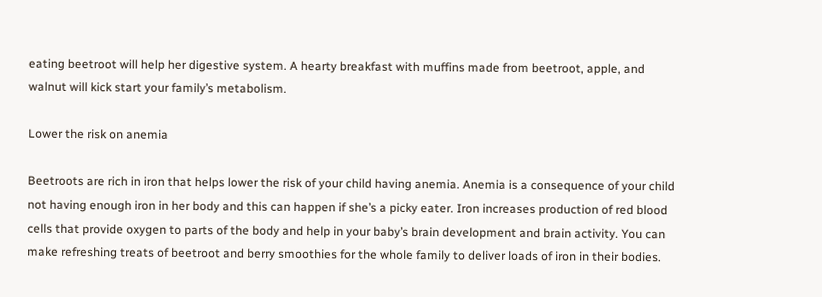eating beetroot will help her digestive system. A hearty breakfast with muffins made from beetroot, apple, and walnut will kick start your family’s metabolism.

Lower the risk on anemia

Beetroots are rich in iron that helps lower the risk of your child having anemia. Anemia is a consequence of your child not having enough iron in her body and this can happen if she’s a picky eater. Iron increases production of red blood cells that provide oxygen to parts of the body and help in your baby’s brain development and brain activity. You can make refreshing treats of beetroot and berry smoothies for the whole family to deliver loads of iron in their bodies.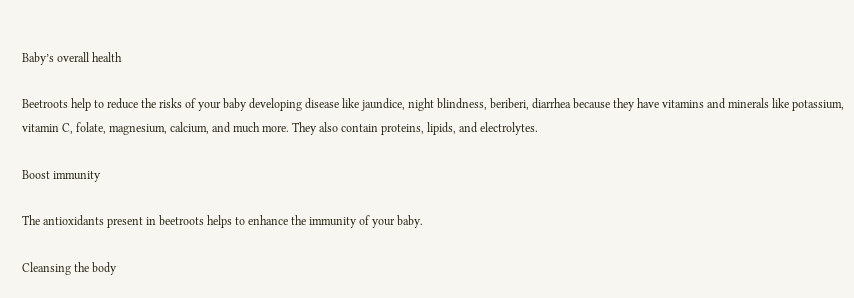Baby’s overall health

Beetroots help to reduce the risks of your baby developing disease like jaundice, night blindness, beriberi, diarrhea because they have vitamins and minerals like potassium, vitamin C, folate, magnesium, calcium, and much more. They also contain proteins, lipids, and electrolytes.

Boost immunity

The antioxidants present in beetroots helps to enhance the immunity of your baby.

Cleansing the body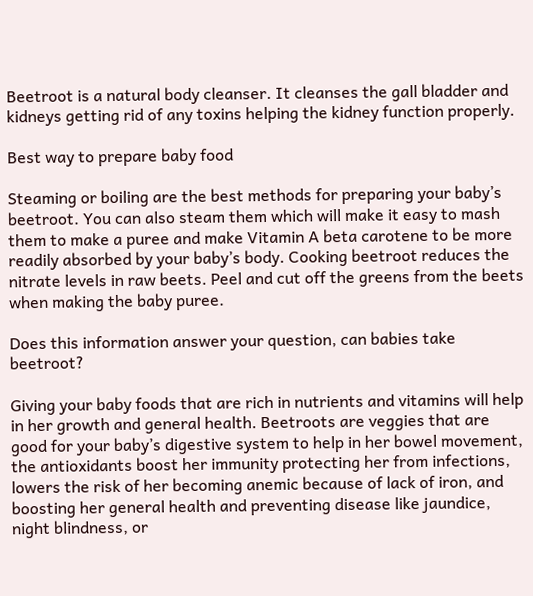Beetroot is a natural body cleanser. It cleanses the gall bladder and kidneys getting rid of any toxins helping the kidney function properly.

Best way to prepare baby food

Steaming or boiling are the best methods for preparing your baby’s beetroot. You can also steam them which will make it easy to mash them to make a puree and make Vitamin A beta carotene to be more readily absorbed by your baby’s body. Cooking beetroot reduces the nitrate levels in raw beets. Peel and cut off the greens from the beets when making the baby puree.

Does this information answer your question, can babies take beetroot?

Giving your baby foods that are rich in nutrients and vitamins will help in her growth and general health. Beetroots are veggies that are good for your baby’s digestive system to help in her bowel movement, the antioxidants boost her immunity protecting her from infections, lowers the risk of her becoming anemic because of lack of iron, and boosting her general health and preventing disease like jaundice, night blindness, or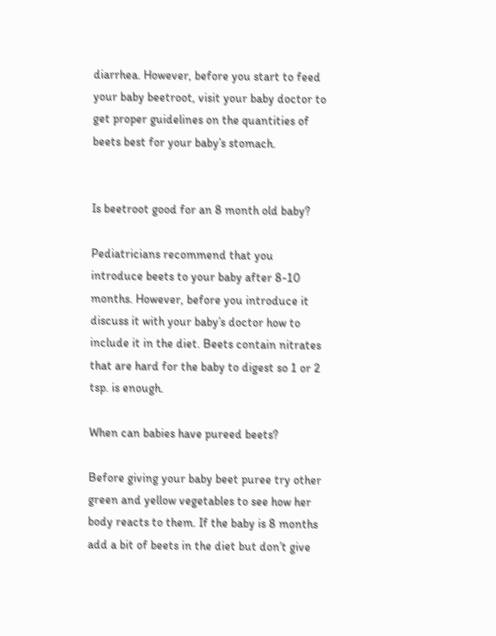diarrhea. However, before you start to feed your baby beetroot, visit your baby doctor to get proper guidelines on the quantities of beets best for your baby’s stomach.


Is beetroot good for an 8 month old baby?

Pediatricians recommend that you introduce beets to your baby after 8-10 months. However, before you introduce it discuss it with your baby’s doctor how to include it in the diet. Beets contain nitrates that are hard for the baby to digest so 1 or 2 tsp. is enough.

When can babies have pureed beets?

Before giving your baby beet puree try other green and yellow vegetables to see how her body reacts to them. If the baby is 8 months add a bit of beets in the diet but don’t give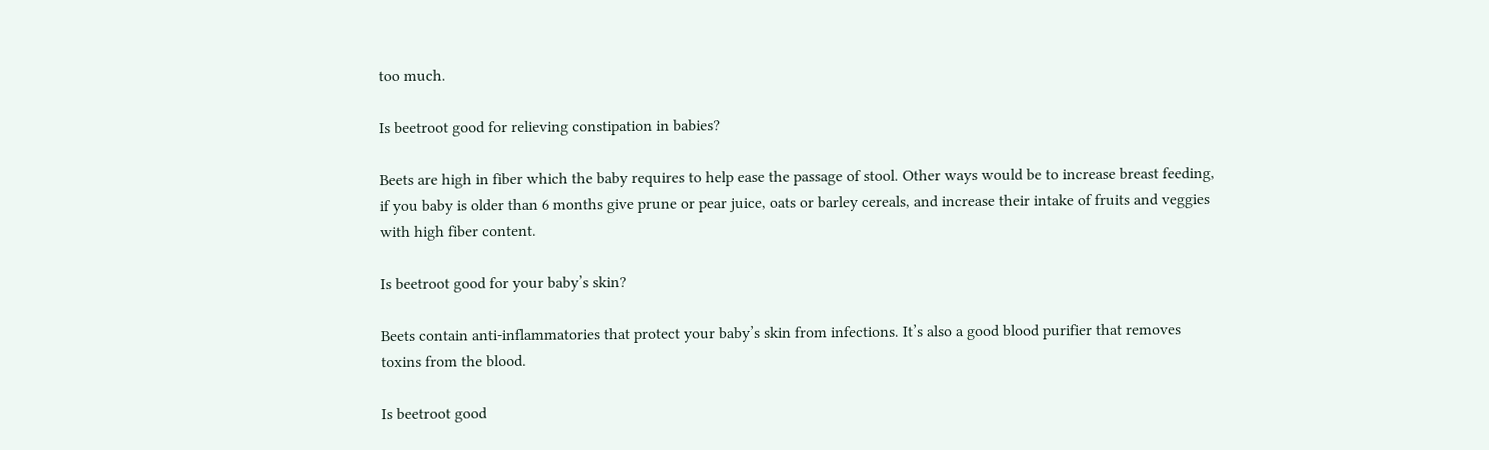too much.

Is beetroot good for relieving constipation in babies?

Beets are high in fiber which the baby requires to help ease the passage of stool. Other ways would be to increase breast feeding, if you baby is older than 6 months give prune or pear juice, oats or barley cereals, and increase their intake of fruits and veggies with high fiber content.

Is beetroot good for your baby’s skin?

Beets contain anti-inflammatories that protect your baby’s skin from infections. It’s also a good blood purifier that removes toxins from the blood.

Is beetroot good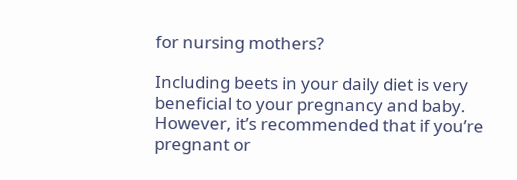for nursing mothers?

Including beets in your daily diet is very beneficial to your pregnancy and baby. However, it’s recommended that if you’re pregnant or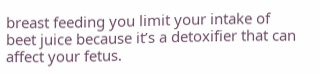breast feeding you limit your intake of beet juice because it’s a detoxifier that can affect your fetus.